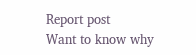Report post
Want to know why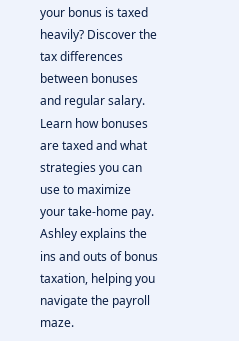your bonus is taxed heavily? Discover the tax differences between bonuses and regular salary. Learn how bonuses are taxed and what strategies you can use to maximize your take-home pay. Ashley explains the ins and outs of bonus taxation, helping you navigate the payroll maze.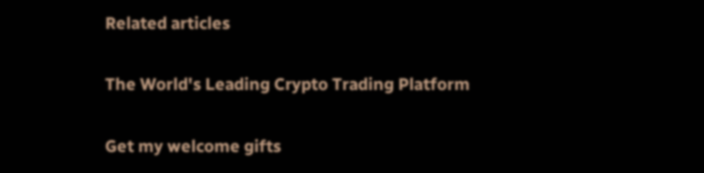Related articles

The World's Leading Crypto Trading Platform

Get my welcome gifts